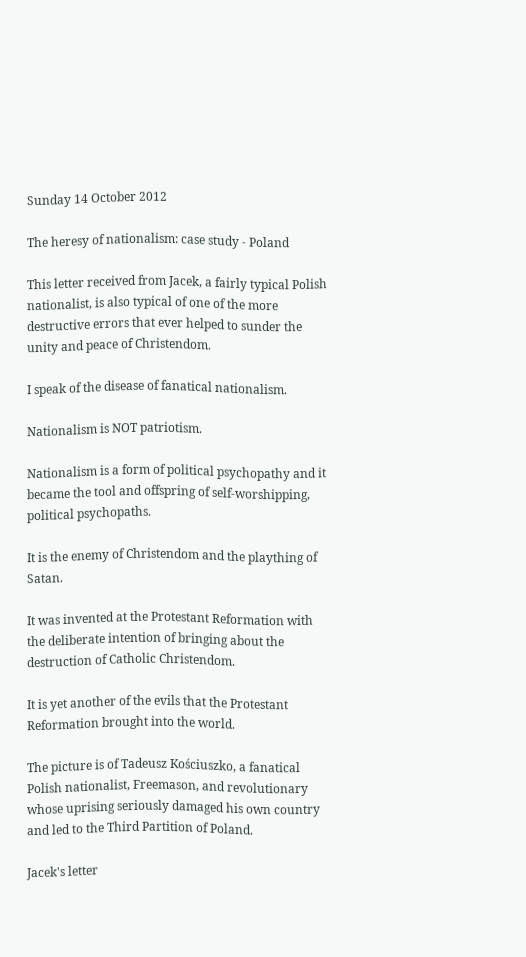Sunday 14 October 2012

The heresy of nationalism: case study - Poland

This letter received from Jacek, a fairly typical Polish nationalist, is also typical of one of the more destructive errors that ever helped to sunder the unity and peace of Christendom.

I speak of the disease of fanatical nationalism.

Nationalism is NOT patriotism.

Nationalism is a form of political psychopathy and it became the tool and offspring of self-worshipping, political psychopaths.

It is the enemy of Christendom and the plaything of Satan.

It was invented at the Protestant Reformation with the deliberate intention of bringing about the destruction of Catholic Christendom.

It is yet another of the evils that the Protestant Reformation brought into the world.

The picture is of Tadeusz Kościuszko, a fanatical Polish nationalist, Freemason, and revolutionary whose uprising seriously damaged his own country and led to the Third Partition of Poland.

Jacek's letter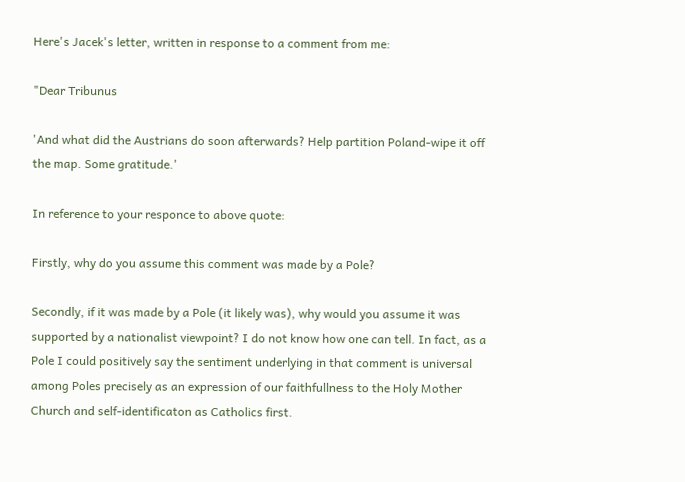Here's Jacek's letter, written in response to a comment from me:

"Dear Tribunus

'And what did the Austrians do soon afterwards? Help partition Poland-wipe it off the map. Some gratitude.'

In reference to your responce to above quote:

Firstly, why do you assume this comment was made by a Pole?

Secondly, if it was made by a Pole (it likely was), why would you assume it was supported by a nationalist viewpoint? I do not know how one can tell. In fact, as a Pole I could positively say the sentiment underlying in that comment is universal among Poles precisely as an expression of our faithfullness to the Holy Mother Church and self-identificaton as Catholics first.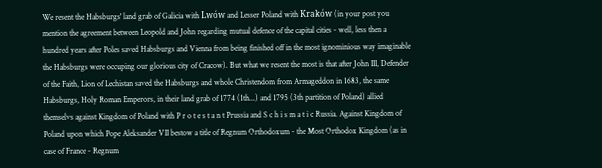We resent the Habsburgs' land grab of Galicia with Lwów and Lesser Poland with Kraków (in your post you mention the agreement between Leopold and John regarding mutual defence of the capital cities - well, less then a hundred years after Poles saved Habsburgs and Vienna from being finished off in the most ignominious way imaginable the Habsburgs were occuping our glorious city of Cracow). But what we resent the most is that after John III, Defender of the Faith, Lion of Lechistan saved the Habsburgs and whole Christendom from Armageddon in 1683, the same Habsburgs, Holy Roman Emperors, in their land grab of 1774 (1th...) and 1795 (3th partition of Poland) allied themselvs against Kingdom of Poland with P r o t e s t a n t Prussia and S c h i s m a t i c Russia. Against Kingdom of Poland upon which Pope Aleksander VII bestow a title of Regnum Orthodoxum - the Most Orthodox Kingdom (as in case of France - Regnum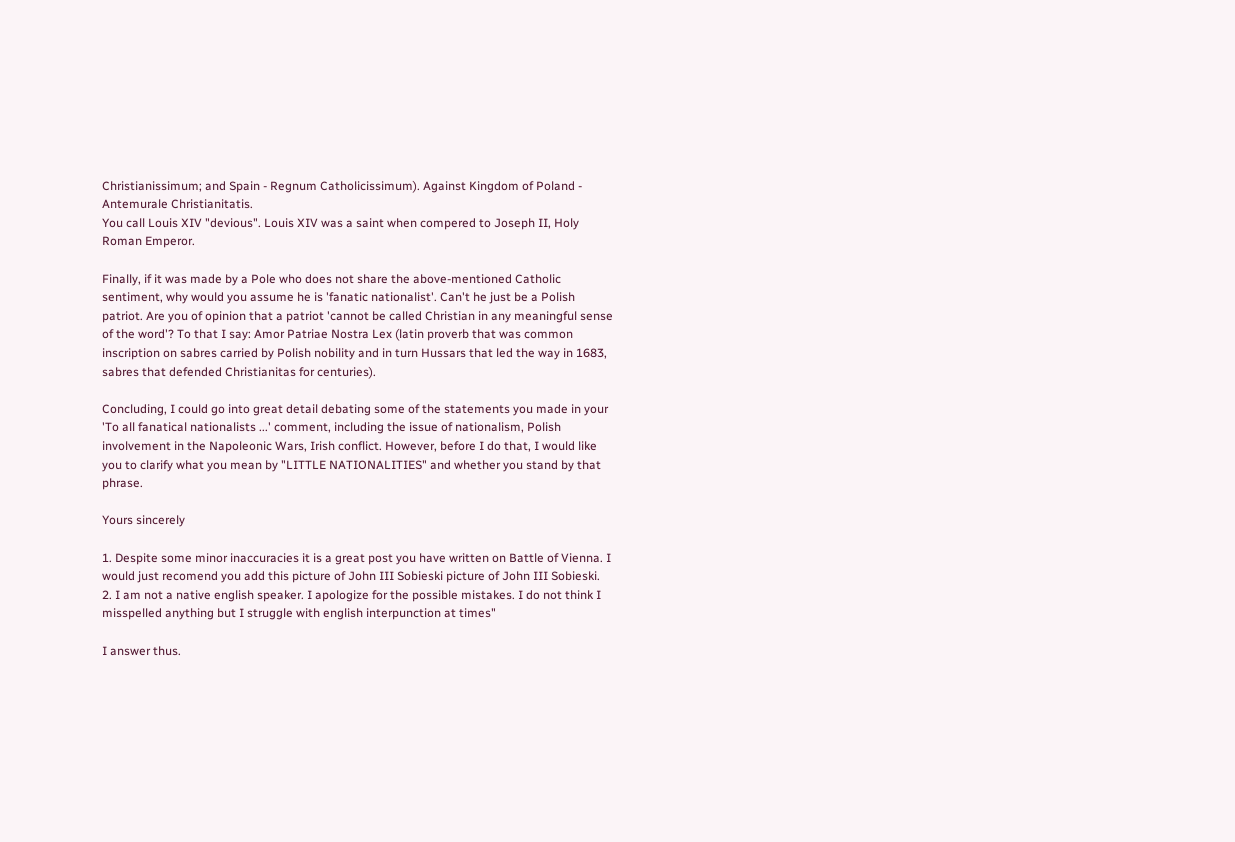Christianissimum; and Spain - Regnum Catholicissimum). Against Kingdom of Poland - Antemurale Christianitatis.
You call Louis XIV "devious". Louis XIV was a saint when compered to Joseph II, Holy Roman Emperor.

Finally, if it was made by a Pole who does not share the above-mentioned Catholic sentiment, why would you assume he is 'fanatic nationalist'. Can't he just be a Polish patriot. Are you of opinion that a patriot 'cannot be called Christian in any meaningful sense of the word'? To that I say: Amor Patriae Nostra Lex (latin proverb that was common inscription on sabres carried by Polish nobility and in turn Hussars that led the way in 1683, sabres that defended Christianitas for centuries).

Concluding, I could go into great detail debating some of the statements you made in your 'To all fanatical nationalists ...' comment, including the issue of nationalism, Polish involvement in the Napoleonic Wars, Irish conflict. However, before I do that, I would like you to clarify what you mean by "LITTLE NATIONALITIES" and whether you stand by that phrase.

Yours sincerely

1. Despite some minor inaccuracies it is a great post you have written on Battle of Vienna. I would just recomend you add this picture of John III Sobieski picture of John III Sobieski.
2. I am not a native english speaker. I apologize for the possible mistakes. I do not think I misspelled anything but I struggle with english interpunction at times"

I answer thus.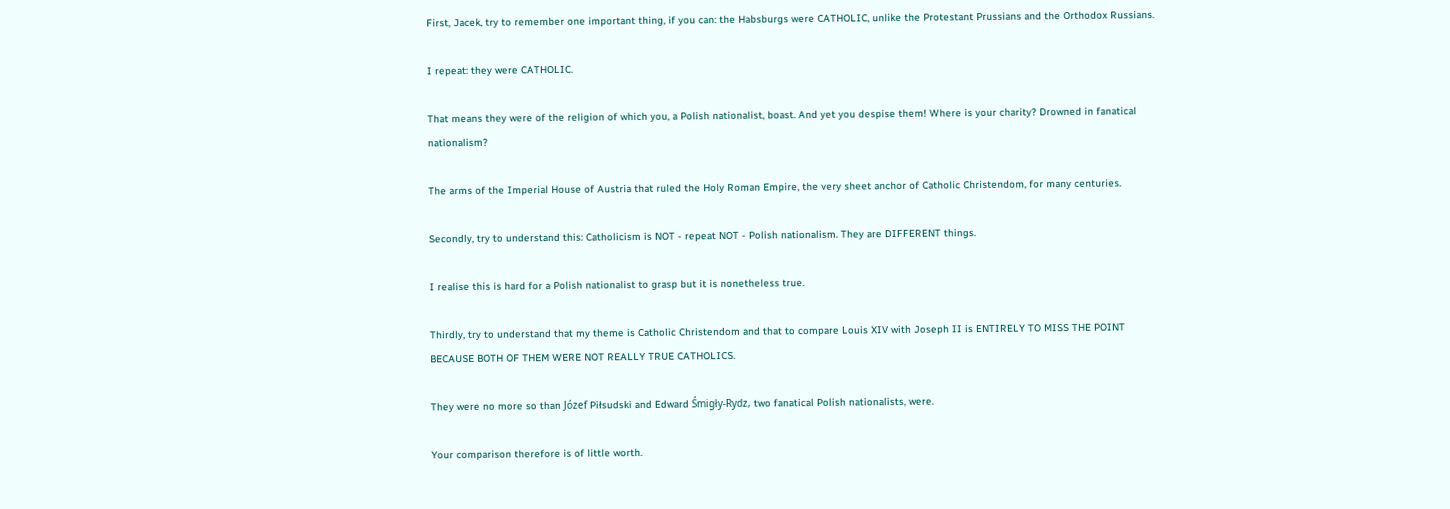First, Jacek, try to remember one important thing, if you can: the Habsburgs were CATHOLIC, unlike the Protestant Prussians and the Orthodox Russians.

I repeat: they were CATHOLIC.

That means they were of the religion of which you, a Polish nationalist, boast. And yet you despise them! Where is your charity? Drowned in fanatical nationalism?

The arms of the Imperial House of Austria that ruled the Holy Roman Empire, the very sheet anchor of Catholic Christendom, for many centuries.

Secondly, try to understand this: Catholicism is NOT - repeat NOT - Polish nationalism. They are DIFFERENT things.

I realise this is hard for a Polish nationalist to grasp but it is nonetheless true.

Thirdly, try to understand that my theme is Catholic Christendom and that to compare Louis XIV with Joseph II is ENTIRELY TO MISS THE POINT BECAUSE BOTH OF THEM WERE NOT REALLY TRUE CATHOLICS.

They were no more so than Józef Piłsudski and Edward Śmigły-Rydz, two fanatical Polish nationalists, were.

Your comparison therefore is of little worth.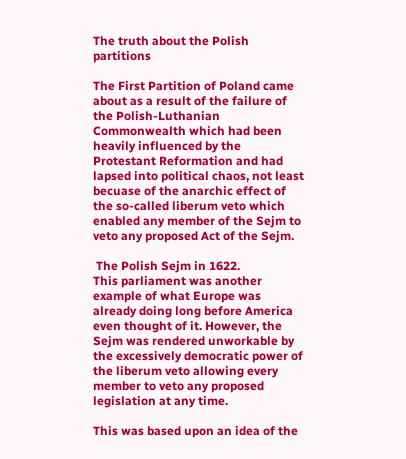The truth about the Polish partitions

The First Partition of Poland came about as a result of the failure of the Polish-Luthanian Commonwealth which had been heavily influenced by the Protestant Reformation and had lapsed into political chaos, not least becuase of the anarchic effect of the so-called liberum veto which enabled any member of the Sejm to veto any proposed Act of the Sejm.

 The Polish Sejm in 1622.
This parliament was another example of what Europe was already doing long before America even thought of it. However, the Sejm was rendered unworkable by the excessively democratic power of the liberum veto allowing every member to veto any proposed legislation at any time.

This was based upon an idea of the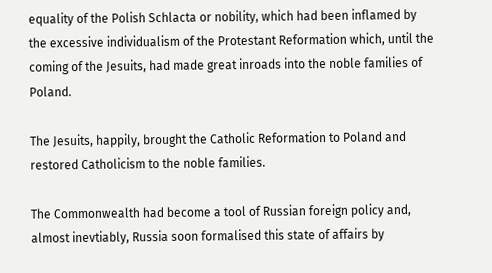equality of the Polish Schlacta or nobility, which had been inflamed by the excessive individualism of the Protestant Reformation which, until the coming of the Jesuits, had made great inroads into the noble families of Poland.

The Jesuits, happily, brought the Catholic Reformation to Poland and restored Catholicism to the noble families.

The Commonwealth had become a tool of Russian foreign policy and, almost inevtiably, Russia soon formalised this state of affairs by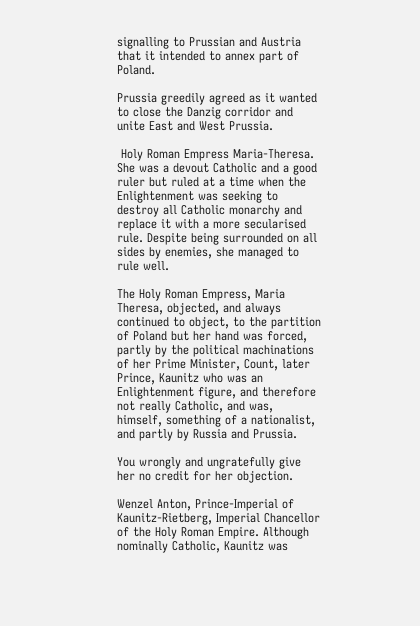signalling to Prussian and Austria that it intended to annex part of Poland.

Prussia greedily agreed as it wanted to close the Danzig corridor and unite East and West Prussia.

 Holy Roman Empress Maria-Theresa.
She was a devout Catholic and a good ruler but ruled at a time when the Enlightenment was seeking to destroy all Catholic monarchy and replace it with a more secularised rule. Despite being surrounded on all sides by enemies, she managed to rule well.

The Holy Roman Empress, Maria Theresa, objected, and always continued to object, to the partition of Poland but her hand was forced, partly by the political machinations of her Prime Minister, Count, later Prince, Kaunitz who was an Enlightenment figure, and therefore not really Catholic, and was, himself, something of a nationalist, and partly by Russia and Prussia.

You wrongly and ungratefully give her no credit for her objection.

Wenzel Anton, Prince-Imperial of Kaunitz-Rietberg, Imperial Chancellor of the Holy Roman Empire. Although nominally Catholic, Kaunitz was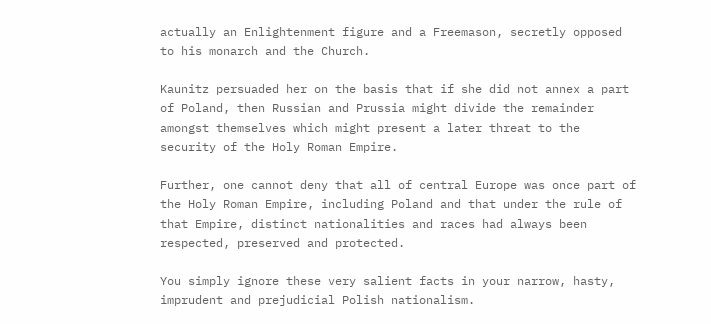actually an Enlightenment figure and a Freemason, secretly opposed to his monarch and the Church.

Kaunitz persuaded her on the basis that if she did not annex a part of Poland, then Russian and Prussia might divide the remainder amongst themselves which might present a later threat to the security of the Holy Roman Empire.

Further, one cannot deny that all of central Europe was once part of the Holy Roman Empire, including Poland and that under the rule of that Empire, distinct nationalities and races had always been respected, preserved and protected.

You simply ignore these very salient facts in your narrow, hasty, imprudent and prejudicial Polish nationalism.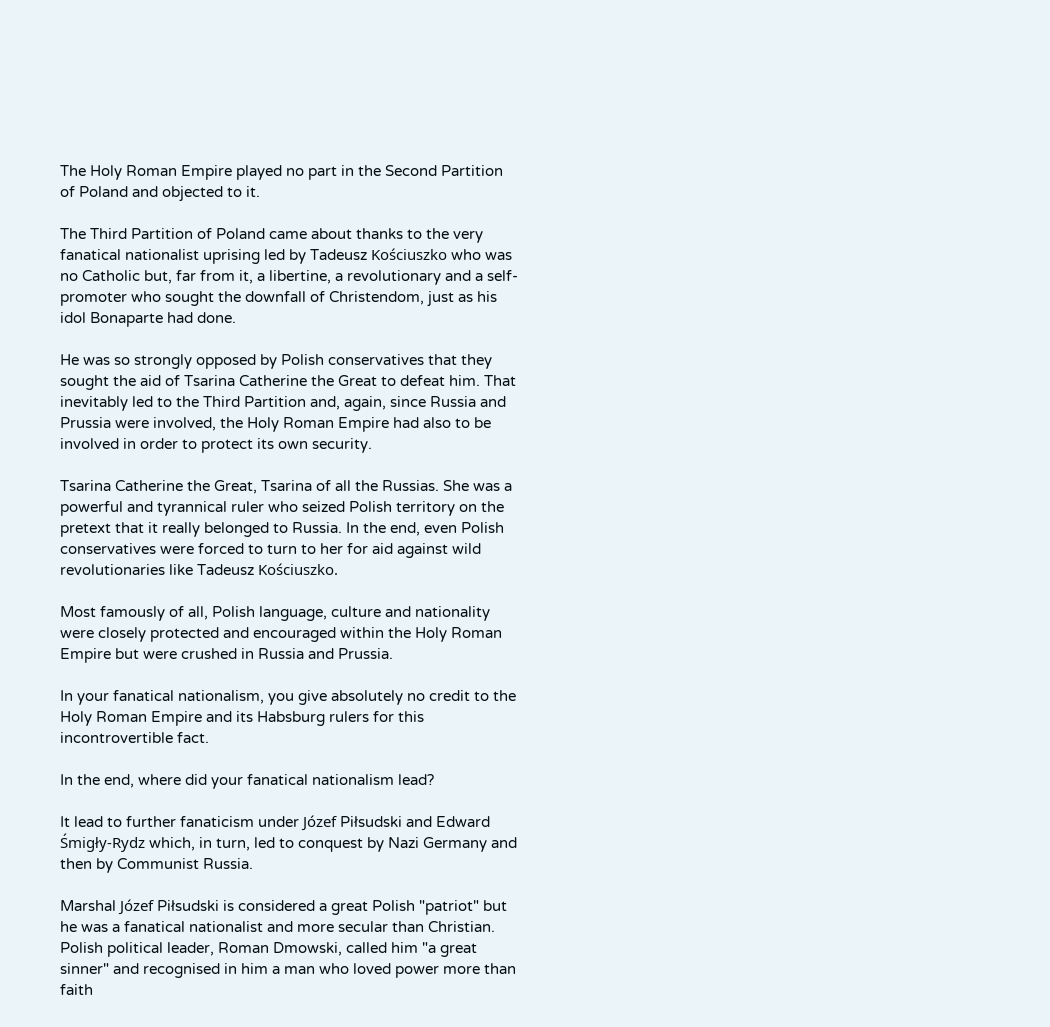The Holy Roman Empire played no part in the Second Partition of Poland and objected to it.

The Third Partition of Poland came about thanks to the very fanatical nationalist uprising led by Tadeusz Kościuszko who was no Catholic but, far from it, a libertine, a revolutionary and a self-promoter who sought the downfall of Christendom, just as his idol Bonaparte had done.

He was so strongly opposed by Polish conservatives that they sought the aid of Tsarina Catherine the Great to defeat him. That inevitably led to the Third Partition and, again, since Russia and Prussia were involved, the Holy Roman Empire had also to be involved in order to protect its own security.

Tsarina Catherine the Great, Tsarina of all the Russias. She was a powerful and tyrannical ruler who seized Polish territory on the pretext that it really belonged to Russia. In the end, even Polish conservatives were forced to turn to her for aid against wild revolutionaries like Tadeusz Kościuszko.

Most famously of all, Polish language, culture and nationality were closely protected and encouraged within the Holy Roman Empire but were crushed in Russia and Prussia.

In your fanatical nationalism, you give absolutely no credit to the Holy Roman Empire and its Habsburg rulers for this incontrovertible fact.

In the end, where did your fanatical nationalism lead?

It lead to further fanaticism under Józef Piłsudski and Edward Śmigły-Rydz which, in turn, led to conquest by Nazi Germany and then by Communist Russia.

Marshal Józef Piłsudski is considered a great Polish "patriot" but he was a fanatical nationalist and more secular than Christian. Polish political leader, Roman Dmowski, called him "a great sinner" and recognised in him a man who loved power more than faith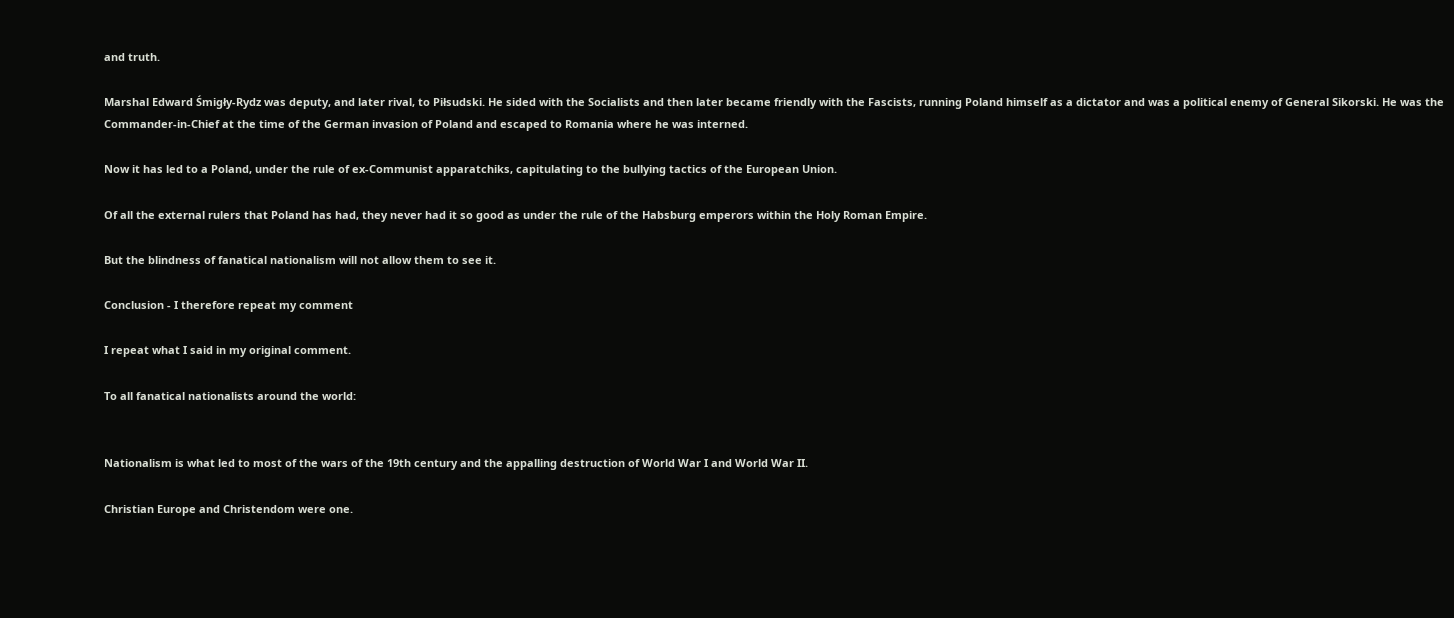and truth.

Marshal Edward Śmigły-Rydz was deputy, and later rival, to Piłsudski. He sided with the Socialists and then later became friendly with the Fascists, running Poland himself as a dictator and was a political enemy of General Sikorski. He was the Commander-in-Chief at the time of the German invasion of Poland and escaped to Romania where he was interned.

Now it has led to a Poland, under the rule of ex-Communist apparatchiks, capitulating to the bullying tactics of the European Union.

Of all the external rulers that Poland has had, they never had it so good as under the rule of the Habsburg emperors within the Holy Roman Empire.

But the blindness of fanatical nationalism will not allow them to see it.

Conclusion - I therefore repeat my comment

I repeat what I said in my original comment.

To all fanatical nationalists around the world:


Nationalism is what led to most of the wars of the 19th century and the appalling destruction of World War I and World War II.

Christian Europe and Christendom were one.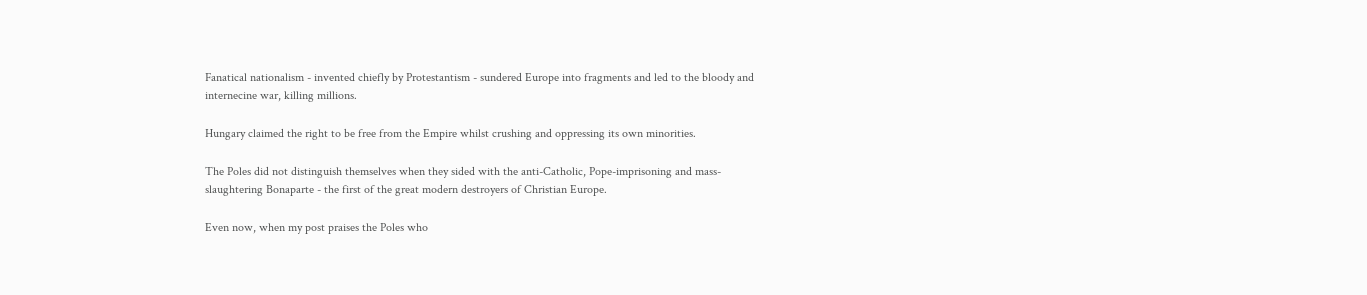Fanatical nationalism - invented chiefly by Protestantism - sundered Europe into fragments and led to the bloody and internecine war, killing millions.

Hungary claimed the right to be free from the Empire whilst crushing and oppressing its own minorities.

The Poles did not distinguish themselves when they sided with the anti-Catholic, Pope-imprisoning and mass-slaughtering Bonaparte - the first of the great modern destroyers of Christian Europe.

Even now, when my post praises the Poles who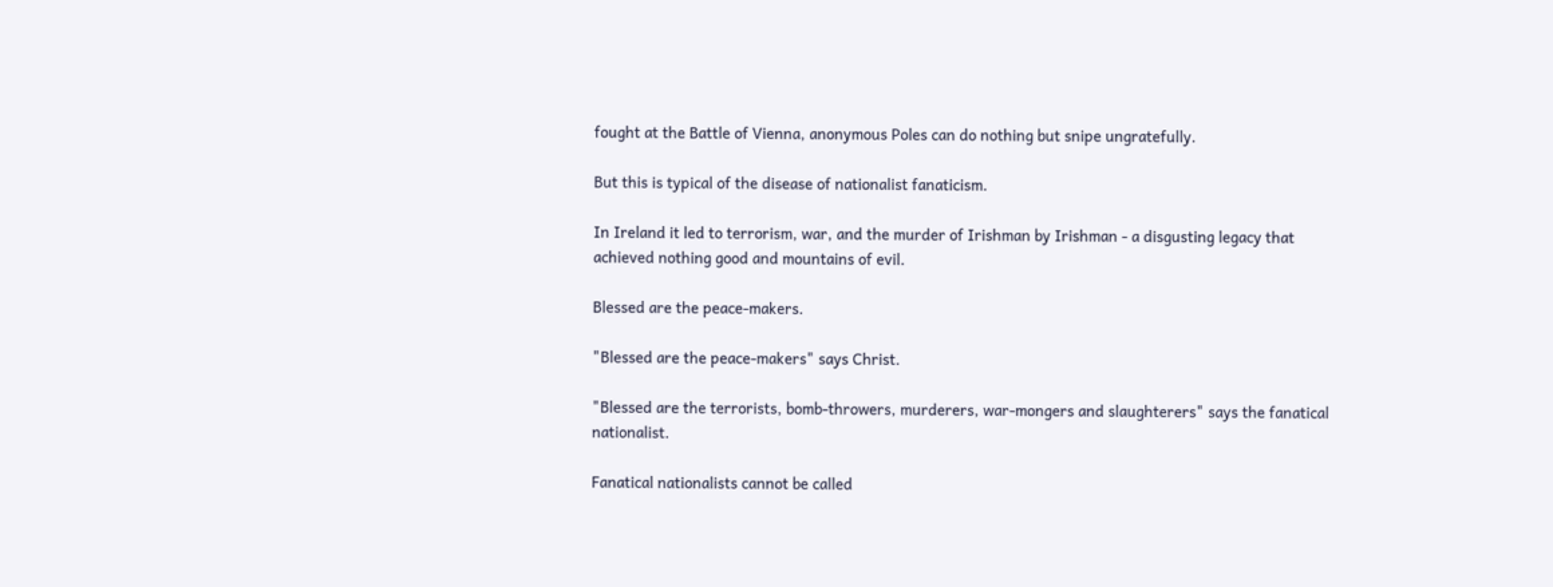fought at the Battle of Vienna, anonymous Poles can do nothing but snipe ungratefully.

But this is typical of the disease of nationalist fanaticism.

In Ireland it led to terrorism, war, and the murder of Irishman by Irishman - a disgusting legacy that achieved nothing good and mountains of evil.

Blessed are the peace-makers.

"Blessed are the peace-makers" says Christ.

"Blessed are the terrorists, bomb-throwers, murderers, war-mongers and slaughterers" says the fanatical nationalist.

Fanatical nationalists cannot be called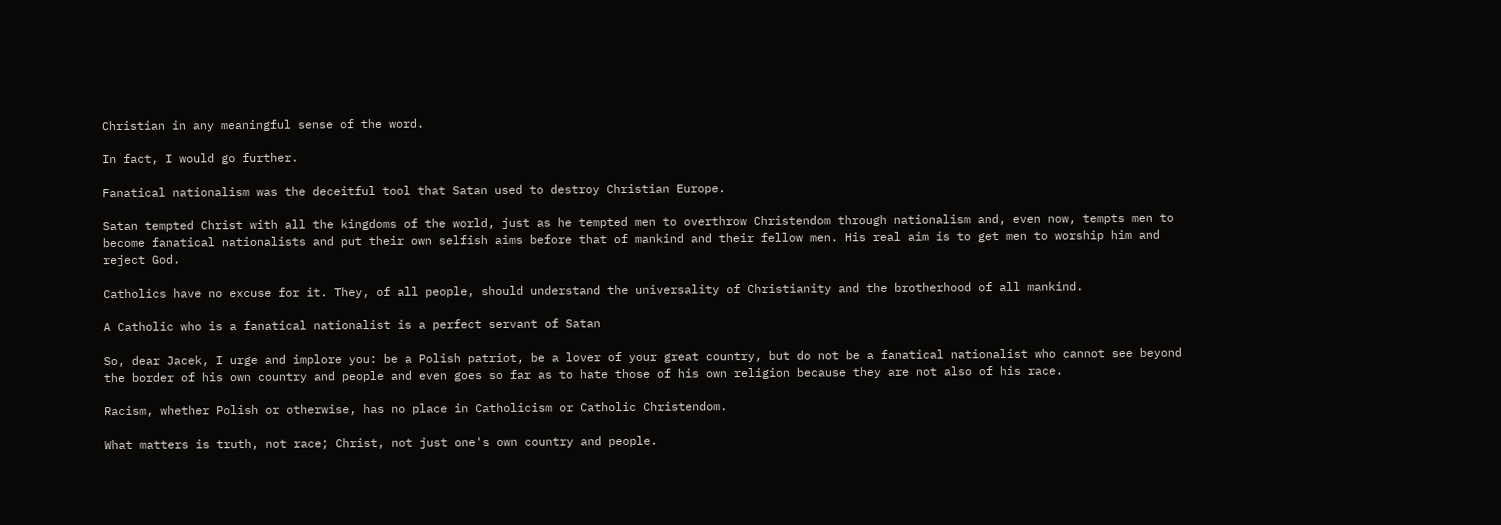Christian in any meaningful sense of the word.

In fact, I would go further.

Fanatical nationalism was the deceitful tool that Satan used to destroy Christian Europe.

Satan tempted Christ with all the kingdoms of the world, just as he tempted men to overthrow Christendom through nationalism and, even now, tempts men to become fanatical nationalists and put their own selfish aims before that of mankind and their fellow men. His real aim is to get men to worship him and reject God.

Catholics have no excuse for it. They, of all people, should understand the universality of Christianity and the brotherhood of all mankind.

A Catholic who is a fanatical nationalist is a perfect servant of Satan

So, dear Jacek, I urge and implore you: be a Polish patriot, be a lover of your great country, but do not be a fanatical nationalist who cannot see beyond the border of his own country and people and even goes so far as to hate those of his own religion because they are not also of his race.

Racism, whether Polish or otherwise, has no place in Catholicism or Catholic Christendom.

What matters is truth, not race; Christ, not just one's own country and people.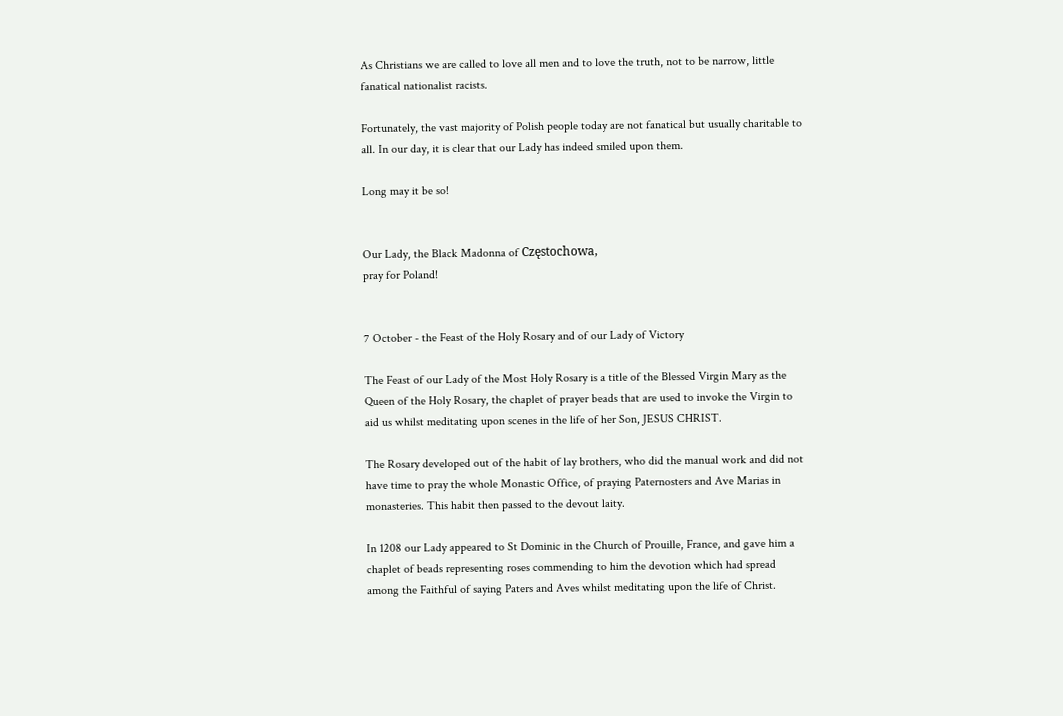As Christians we are called to love all men and to love the truth, not to be narrow, little fanatical nationalist racists.

Fortunately, the vast majority of Polish people today are not fanatical but usually charitable to all. In our day, it is clear that our Lady has indeed smiled upon them.

Long may it be so!


Our Lady, the Black Madonna of Częstochowa,
pray for Poland!


7 October - the Feast of the Holy Rosary and of our Lady of Victory

The Feast of our Lady of the Most Holy Rosary is a title of the Blessed Virgin Mary as the Queen of the Holy Rosary, the chaplet of prayer beads that are used to invoke the Virgin to aid us whilst meditating upon scenes in the life of her Son, JESUS CHRIST.

The Rosary developed out of the habit of lay brothers, who did the manual work and did not have time to pray the whole Monastic Office, of praying Paternosters and Ave Marias in monasteries. This habit then passed to the devout laity.

In 1208 our Lady appeared to St Dominic in the Church of Prouille, France, and gave him a chaplet of beads representing roses commending to him the devotion which had spread among the Faithful of saying Paters and Aves whilst meditating upon the life of Christ.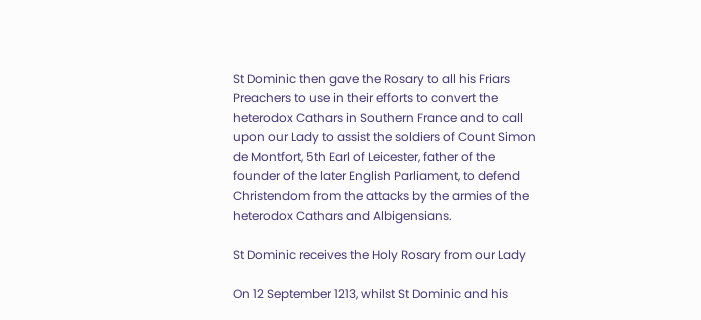St Dominic then gave the Rosary to all his Friars Preachers to use in their efforts to convert the heterodox Cathars in Southern France and to call upon our Lady to assist the soldiers of Count Simon de Montfort, 5th Earl of Leicester, father of the founder of the later English Parliament, to defend Christendom from the attacks by the armies of the heterodox Cathars and Albigensians.

St Dominic receives the Holy Rosary from our Lady

On 12 September 1213, whilst St Dominic and his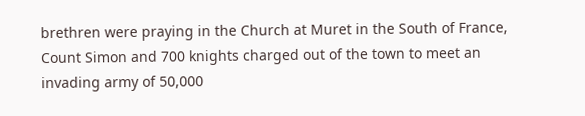brethren were praying in the Church at Muret in the South of France, Count Simon and 700 knights charged out of the town to meet an invading army of 50,000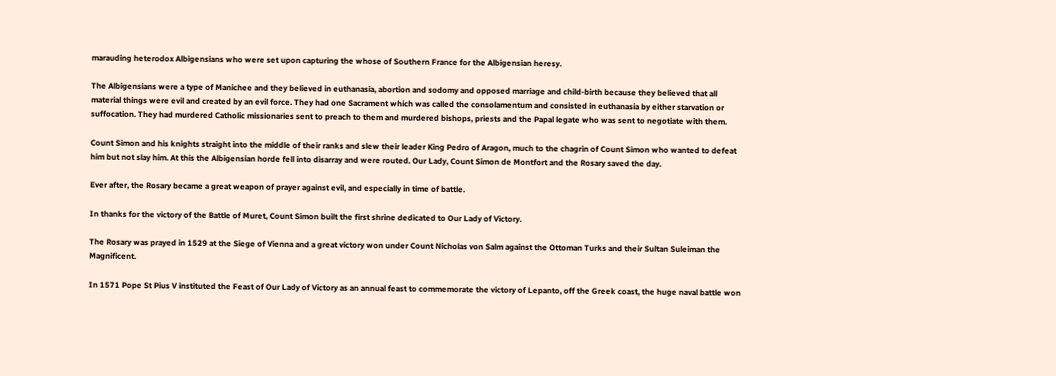marauding heterodox Albigensians who were set upon capturing the whose of Southern France for the Albigensian heresy.

The Albigensians were a type of Manichee and they believed in euthanasia, abortion and sodomy and opposed marriage and child-birth because they believed that all material things were evil and created by an evil force. They had one Sacrament which was called the consolamentum and consisted in euthanasia by either starvation or suffocation. They had murdered Catholic missionaries sent to preach to them and murdered bishops, priests and the Papal legate who was sent to negotiate with them.

Count Simon and his knights straight into the middle of their ranks and slew their leader King Pedro of Aragon, much to the chagrin of Count Simon who wanted to defeat him but not slay him. At this the Albigensian horde fell into disarray and were routed. Our Lady, Count Simon de Montfort and the Rosary saved the day.

Ever after, the Rosary became a great weapon of prayer against evil, and especially in time of battle.

In thanks for the victory of the Battle of Muret, Count Simon built the first shrine dedicated to Our Lady of Victory.

The Rosary was prayed in 1529 at the Siege of Vienna and a great victory won under Count Nicholas von Salm against the Ottoman Turks and their Sultan Suleiman the Magnificent.

In 1571 Pope St Pius V instituted the Feast of Our Lady of Victory as an annual feast to commemorate the victory of Lepanto, off the Greek coast, the huge naval battle won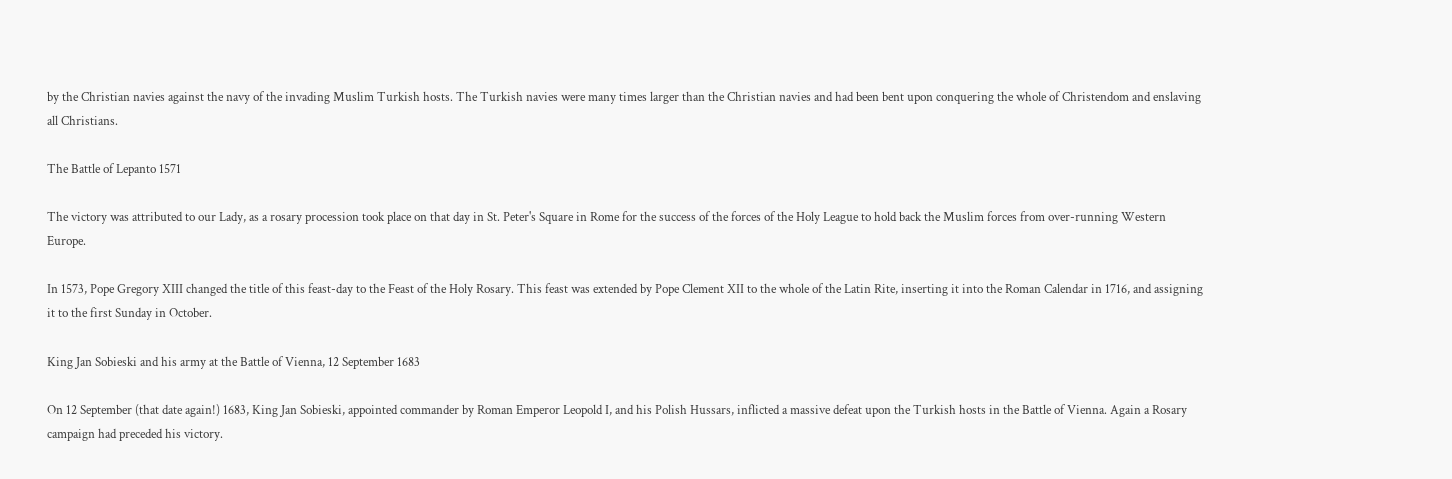by the Christian navies against the navy of the invading Muslim Turkish hosts. The Turkish navies were many times larger than the Christian navies and had been bent upon conquering the whole of Christendom and enslaving all Christians.

The Battle of Lepanto 1571

The victory was attributed to our Lady, as a rosary procession took place on that day in St. Peter's Square in Rome for the success of the forces of the Holy League to hold back the Muslim forces from over-running Western Europe.

In 1573, Pope Gregory XIII changed the title of this feast-day to the Feast of the Holy Rosary. This feast was extended by Pope Clement XII to the whole of the Latin Rite, inserting it into the Roman Calendar in 1716, and assigning it to the first Sunday in October.

King Jan Sobieski and his army at the Battle of Vienna, 12 September 1683

On 12 September (that date again!) 1683, King Jan Sobieski, appointed commander by Roman Emperor Leopold I, and his Polish Hussars, inflicted a massive defeat upon the Turkish hosts in the Battle of Vienna. Again a Rosary campaign had preceded his victory.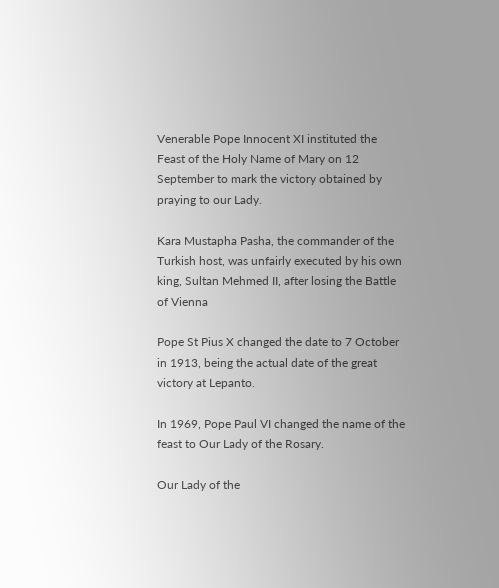Venerable Pope Innocent XI instituted the Feast of the Holy Name of Mary on 12 September to mark the victory obtained by praying to our Lady.

Kara Mustapha Pasha, the commander of the Turkish host, was unfairly executed by his own king, Sultan Mehmed II, after losing the Battle of Vienna

Pope St Pius X changed the date to 7 October in 1913, being the actual date of the great victory at Lepanto.

In 1969, Pope Paul VI changed the name of the feast to Our Lady of the Rosary.

Our Lady of the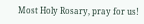Most Holy Rosary, pray for us!